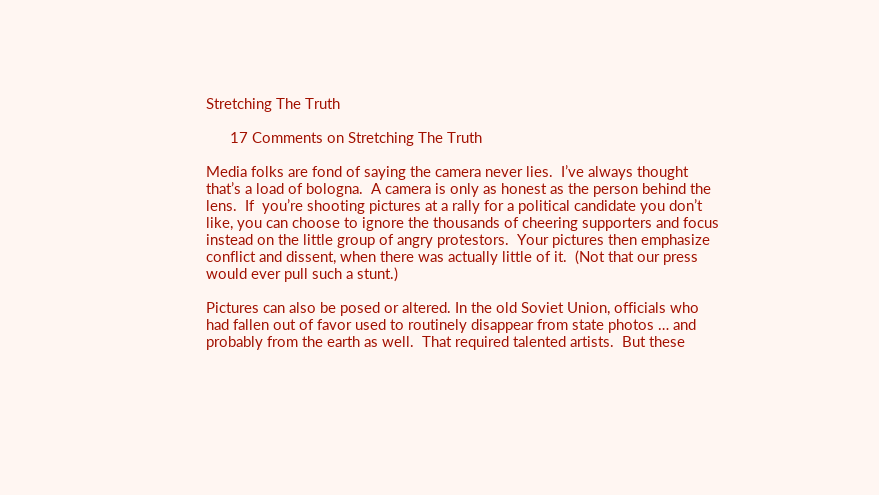Stretching The Truth

      17 Comments on Stretching The Truth

Media folks are fond of saying the camera never lies.  I’ve always thought that’s a load of bologna.  A camera is only as honest as the person behind the lens.  If  you’re shooting pictures at a rally for a political candidate you don’t like, you can choose to ignore the thousands of cheering supporters and focus instead on the little group of angry protestors.  Your pictures then emphasize conflict and dissent, when there was actually little of it.  (Not that our press would ever pull such a stunt.)

Pictures can also be posed or altered. In the old Soviet Union, officials who had fallen out of favor used to routinely disappear from state photos … and probably from the earth as well.  That required talented artists.  But these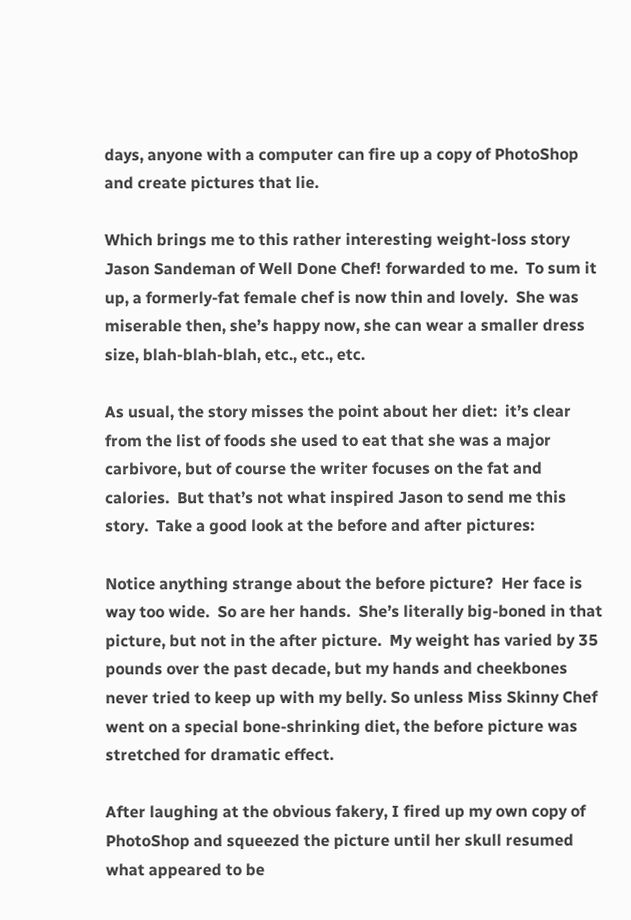days, anyone with a computer can fire up a copy of PhotoShop and create pictures that lie.

Which brings me to this rather interesting weight-loss story Jason Sandeman of Well Done Chef! forwarded to me.  To sum it up, a formerly-fat female chef is now thin and lovely.  She was miserable then, she’s happy now, she can wear a smaller dress size, blah-blah-blah, etc., etc., etc.

As usual, the story misses the point about her diet:  it’s clear from the list of foods she used to eat that she was a major carbivore, but of course the writer focuses on the fat and calories.  But that’s not what inspired Jason to send me this story.  Take a good look at the before and after pictures:

Notice anything strange about the before picture?  Her face is way too wide.  So are her hands.  She’s literally big-boned in that picture, but not in the after picture.  My weight has varied by 35 pounds over the past decade, but my hands and cheekbones never tried to keep up with my belly. So unless Miss Skinny Chef went on a special bone-shrinking diet, the before picture was stretched for dramatic effect.

After laughing at the obvious fakery, I fired up my own copy of PhotoShop and squeezed the picture until her skull resumed what appeared to be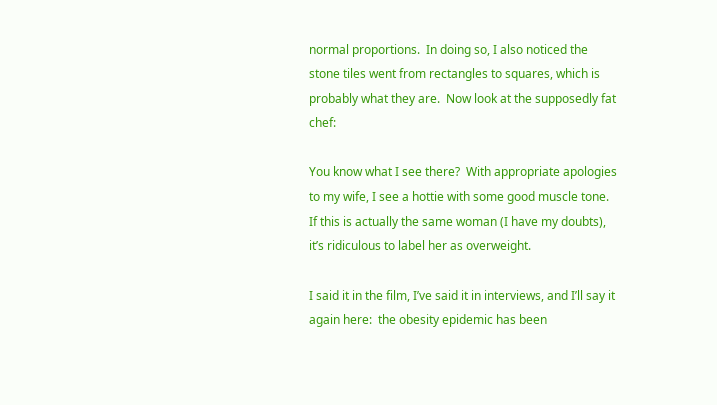normal proportions.  In doing so, I also noticed the stone tiles went from rectangles to squares, which is probably what they are.  Now look at the supposedly fat chef:

You know what I see there?  With appropriate apologies to my wife, I see a hottie with some good muscle tone.  If this is actually the same woman (I have my doubts), it’s ridiculous to label her as overweight.

I said it in the film, I’ve said it in interviews, and I’ll say it again here:  the obesity epidemic has been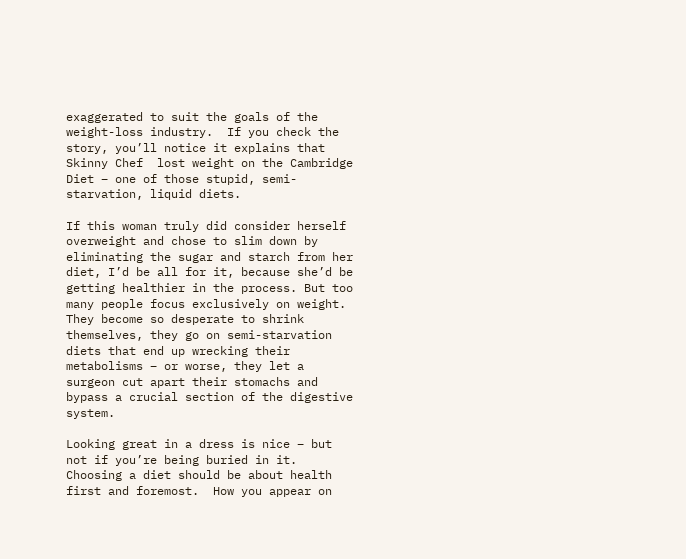exaggerated to suit the goals of the weight-loss industry.  If you check the story, you’ll notice it explains that Skinny Chef  lost weight on the Cambridge Diet – one of those stupid, semi-starvation, liquid diets.

If this woman truly did consider herself overweight and chose to slim down by eliminating the sugar and starch from her diet, I’d be all for it, because she’d be getting healthier in the process. But too many people focus exclusively on weight.  They become so desperate to shrink themselves, they go on semi-starvation diets that end up wrecking their metabolisms – or worse, they let a surgeon cut apart their stomachs and bypass a crucial section of the digestive system.

Looking great in a dress is nice – but not if you’re being buried in it.  Choosing a diet should be about health first and foremost.  How you appear on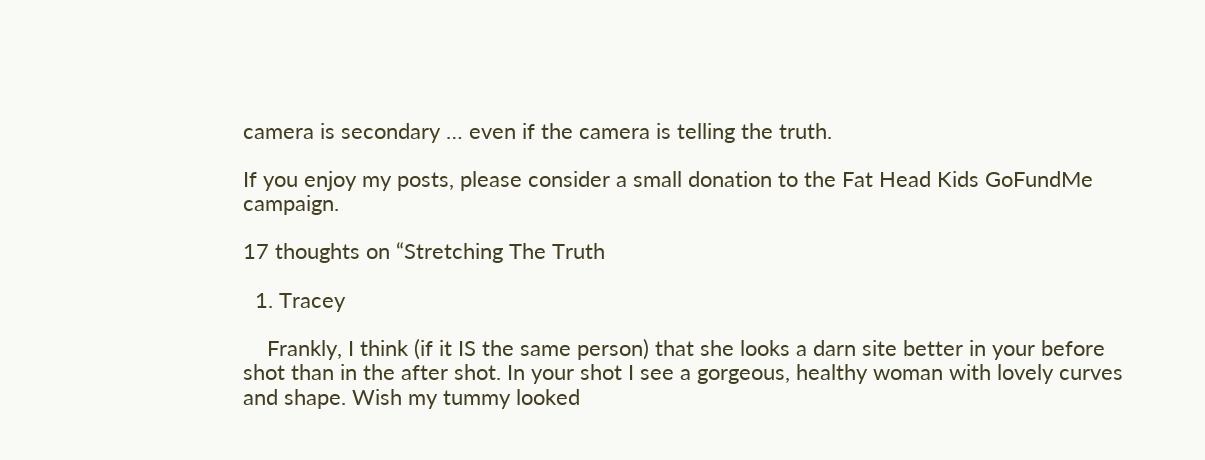camera is secondary … even if the camera is telling the truth.

If you enjoy my posts, please consider a small donation to the Fat Head Kids GoFundMe campaign.

17 thoughts on “Stretching The Truth

  1. Tracey

    Frankly, I think (if it IS the same person) that she looks a darn site better in your before shot than in the after shot. In your shot I see a gorgeous, healthy woman with lovely curves and shape. Wish my tummy looked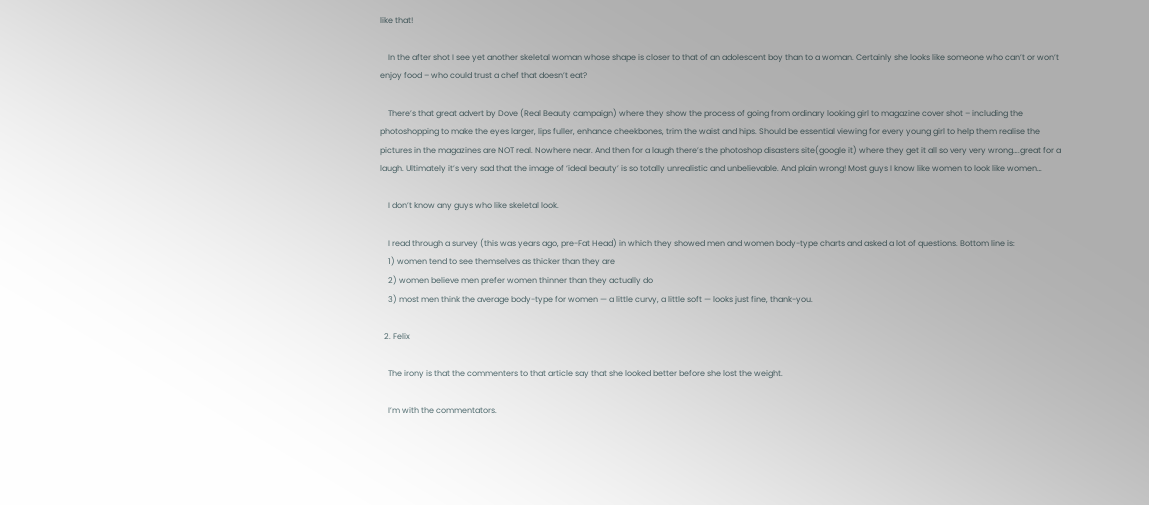like that!

    In the after shot I see yet another skeletal woman whose shape is closer to that of an adolescent boy than to a woman. Certainly she looks like someone who can’t or won’t enjoy food – who could trust a chef that doesn’t eat?

    There’s that great advert by Dove (Real Beauty campaign) where they show the process of going from ordinary looking girl to magazine cover shot – including the photoshopping to make the eyes larger, lips fuller, enhance cheekbones, trim the waist and hips. Should be essential viewing for every young girl to help them realise the pictures in the magazines are NOT real. Nowhere near. And then for a laugh there’s the photoshop disasters site(google it) where they get it all so very very wrong….great for a laugh. Ultimately it’s very sad that the image of ‘ideal beauty’ is so totally unrealistic and unbelievable. And plain wrong! Most guys I know like women to look like women…

    I don’t know any guys who like skeletal look.

    I read through a survey (this was years ago, pre-Fat Head) in which they showed men and women body-type charts and asked a lot of questions. Bottom line is:
    1) women tend to see themselves as thicker than they are
    2) women believe men prefer women thinner than they actually do
    3) most men think the average body-type for women — a little curvy, a little soft — looks just fine, thank-you.

  2. Felix

    The irony is that the commenters to that article say that she looked better before she lost the weight.

    I’m with the commentators.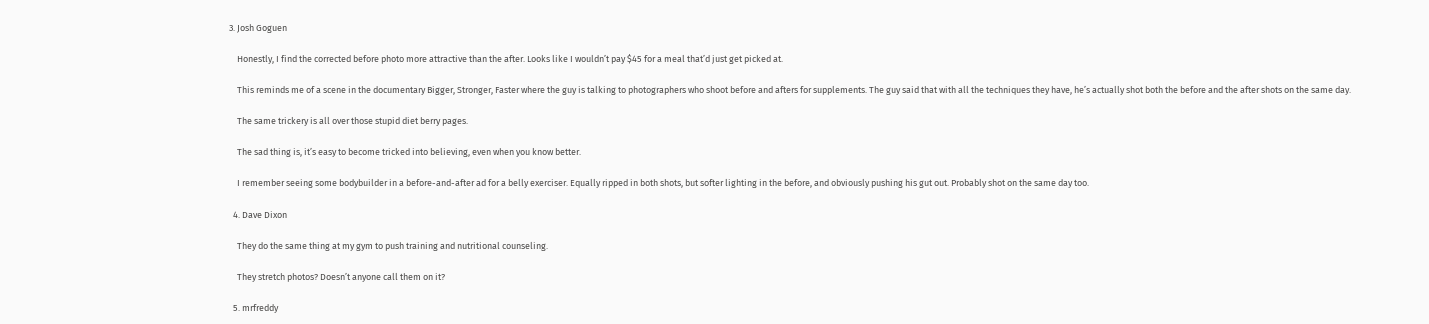3. Josh Goguen

    Honestly, I find the corrected before photo more attractive than the after. Looks like I wouldn’t pay $45 for a meal that’d just get picked at.

    This reminds me of a scene in the documentary Bigger, Stronger, Faster where the guy is talking to photographers who shoot before and afters for supplements. The guy said that with all the techniques they have, he’s actually shot both the before and the after shots on the same day.

    The same trickery is all over those stupid diet berry pages.

    The sad thing is, it’s easy to become tricked into believing, even when you know better.

    I remember seeing some bodybuilder in a before-and-after ad for a belly exerciser. Equally ripped in both shots, but softer lighting in the before, and obviously pushing his gut out. Probably shot on the same day too.

  4. Dave Dixon

    They do the same thing at my gym to push training and nutritional counseling.

    They stretch photos? Doesn’t anyone call them on it?

  5. mrfreddy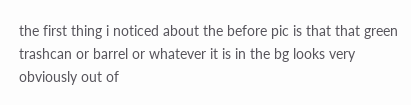the first thing i noticed about the before pic is that that green trashcan or barrel or whatever it is in the bg looks very obviously out of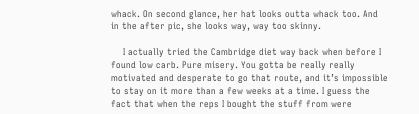whack. On second glance, her hat looks outta whack too. And in the after pic, she looks way, way too skinny.

    I actually tried the Cambridge diet way back when before I found low carb. Pure misery. You gotta be really really motivated and desperate to go that route, and it’s impossible to stay on it more than a few weeks at a time. I guess the fact that when the reps I bought the stuff from were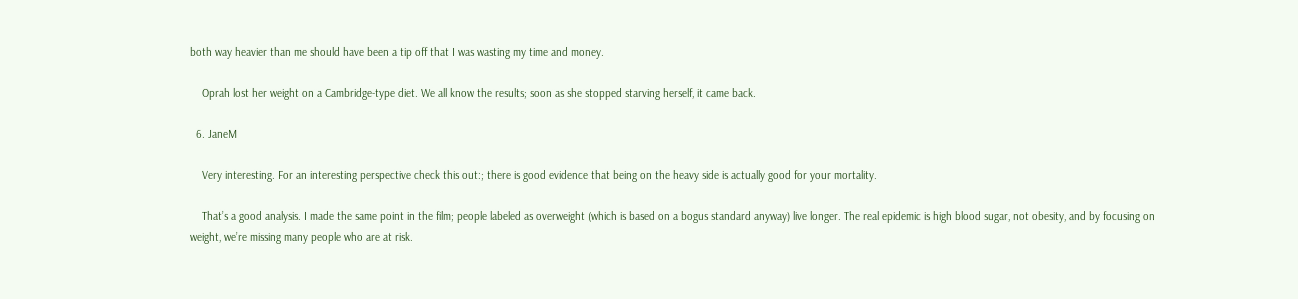both way heavier than me should have been a tip off that I was wasting my time and money.

    Oprah lost her weight on a Cambridge-type diet. We all know the results; soon as she stopped starving herself, it came back.

  6. JaneM

    Very interesting. For an interesting perspective check this out:; there is good evidence that being on the heavy side is actually good for your mortality.

    That’s a good analysis. I made the same point in the film; people labeled as overweight (which is based on a bogus standard anyway) live longer. The real epidemic is high blood sugar, not obesity, and by focusing on weight, we’re missing many people who are at risk.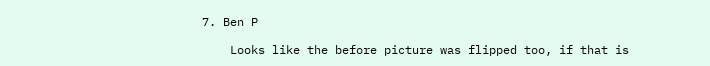7. Ben P

    Looks like the before picture was flipped too, if that is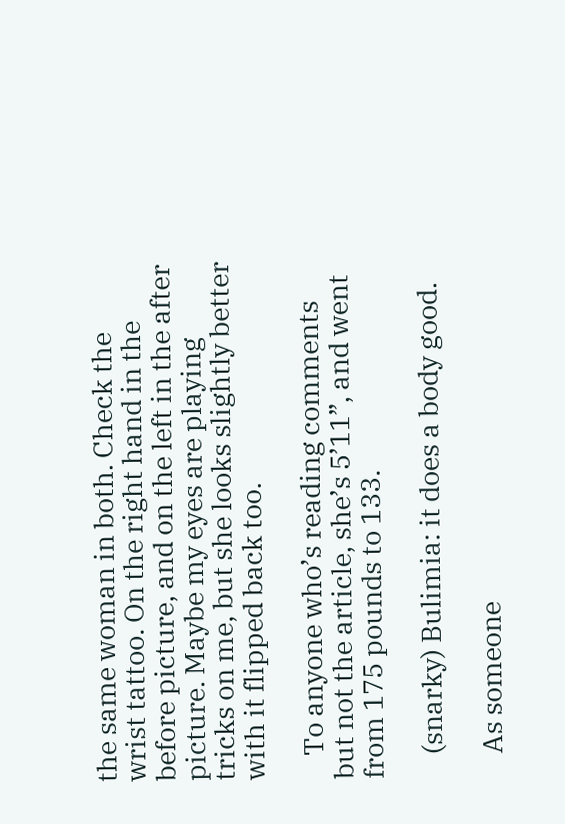the same woman in both. Check the wrist tattoo. On the right hand in the before picture, and on the left in the after picture. Maybe my eyes are playing tricks on me, but she looks slightly better with it flipped back too.

    To anyone who’s reading comments but not the article, she’s 5’11”, and went from 175 pounds to 133.

    (snarky) Bulimia: it does a body good.

    As someone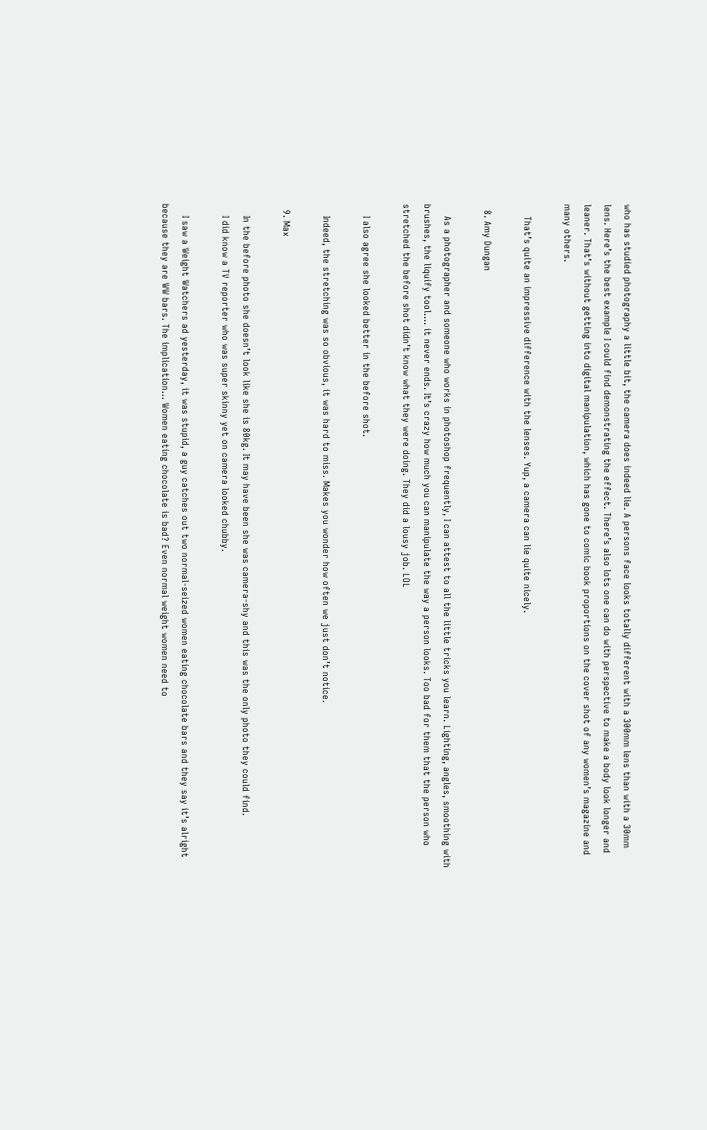who has studied photography a little bit, the camera does indeed lie. A persons face looks totally different with a 300mm lens than with a 30mm lens. Here’s the best example I could find demonstrating the effect. There’s also lots one can do with perspective to make a body look longer and leaner. That’s without getting into digital manipulation, which has gone to comic book proportions on the cover shot of any women’s magazine and many others.

    That’s quite an impressive difference with the lenses. Yup, a camera can lie quite nicely.

  8. Amy Dungan

    As a photographer and someone who works in photoshop frequently, I can attest to all the little tricks you learn. Lighting, angles, smoothing with brushes, the liquify tool…. it never ends. It’s crazy how much you can manipulate the way a person looks. Too bad for them that the person who stretched the before shot didn’t know what they were doing. They did a lousy job. LOL

    I also agree she looked better in the before shot.

    Indeed, the stretching was so obvious, it was hard to miss. Makes you wonder how often we just don’t notice.

  9. Max

    In the before photo she doesn’t look like she is 80kg. It may have been she was camera-shy and this was the only photo they could find.
    I did know a TV reporter who was super skinny yet on camera looked chubby.

    I saw a Weight Watchers ad yesterday, it was stupid, a guy catches out two normal-seized women eating chocolate bars and they say it’s alright because they are WW bars. The implication… Women eating chocolate is bad? Even normal weight women need to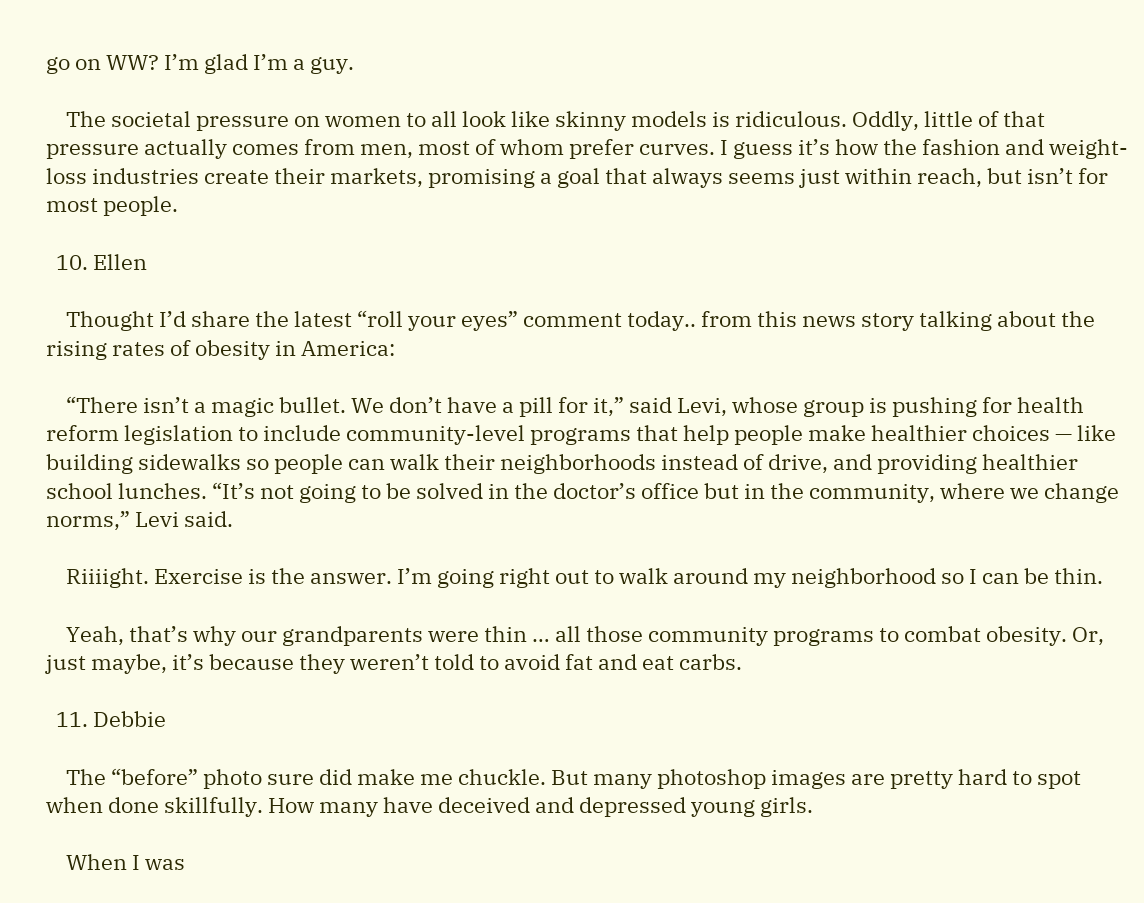go on WW? I’m glad I’m a guy.

    The societal pressure on women to all look like skinny models is ridiculous. Oddly, little of that pressure actually comes from men, most of whom prefer curves. I guess it’s how the fashion and weight-loss industries create their markets, promising a goal that always seems just within reach, but isn’t for most people.

  10. Ellen

    Thought I’d share the latest “roll your eyes” comment today.. from this news story talking about the rising rates of obesity in America:

    “There isn’t a magic bullet. We don’t have a pill for it,” said Levi, whose group is pushing for health reform legislation to include community-level programs that help people make healthier choices — like building sidewalks so people can walk their neighborhoods instead of drive, and providing healthier school lunches. “It’s not going to be solved in the doctor’s office but in the community, where we change norms,” Levi said.

    Riiiight. Exercise is the answer. I’m going right out to walk around my neighborhood so I can be thin.

    Yeah, that’s why our grandparents were thin … all those community programs to combat obesity. Or, just maybe, it’s because they weren’t told to avoid fat and eat carbs.

  11. Debbie

    The “before” photo sure did make me chuckle. But many photoshop images are pretty hard to spot when done skillfully. How many have deceived and depressed young girls.

    When I was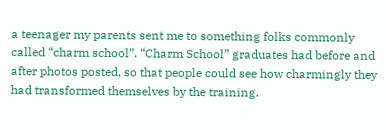a teenager my parents sent me to something folks commonly called “charm school”. “Charm School” graduates had before and after photos posted, so that people could see how charmingly they had transformed themselves by the training.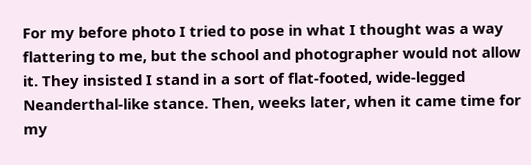For my before photo I tried to pose in what I thought was a way flattering to me, but the school and photographer would not allow it. They insisted I stand in a sort of flat-footed, wide-legged Neanderthal-like stance. Then, weeks later, when it came time for my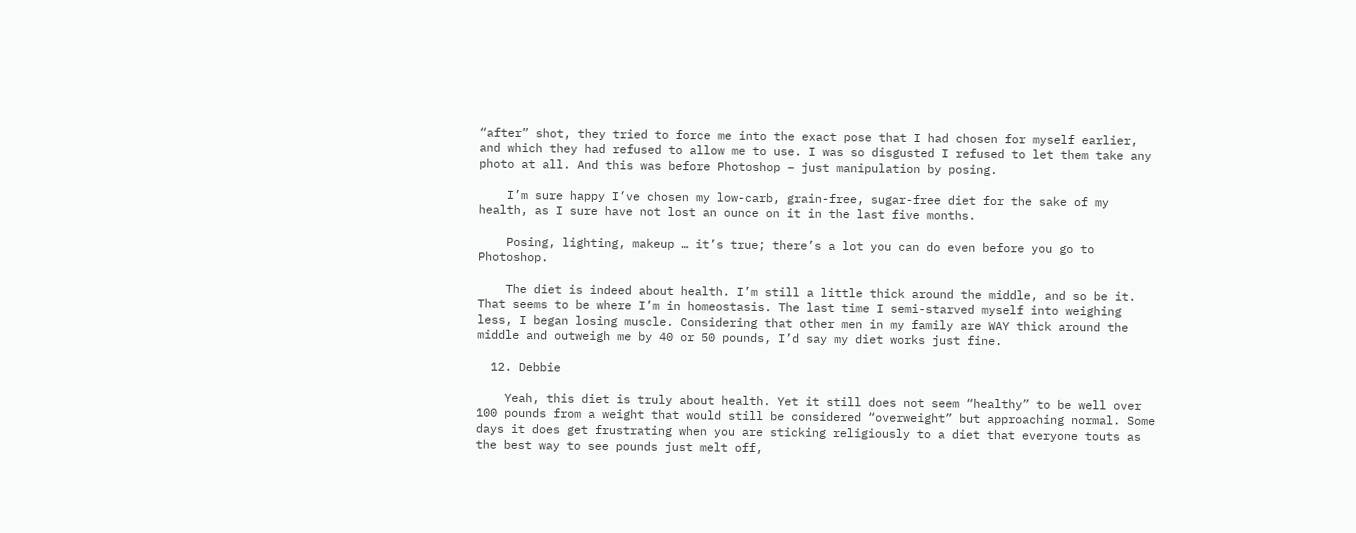“after” shot, they tried to force me into the exact pose that I had chosen for myself earlier, and which they had refused to allow me to use. I was so disgusted I refused to let them take any photo at all. And this was before Photoshop – just manipulation by posing.

    I’m sure happy I’ve chosen my low-carb, grain-free, sugar-free diet for the sake of my health, as I sure have not lost an ounce on it in the last five months.

    Posing, lighting, makeup … it’s true; there’s a lot you can do even before you go to Photoshop.

    The diet is indeed about health. I’m still a little thick around the middle, and so be it. That seems to be where I’m in homeostasis. The last time I semi-starved myself into weighing less, I began losing muscle. Considering that other men in my family are WAY thick around the middle and outweigh me by 40 or 50 pounds, I’d say my diet works just fine.

  12. Debbie

    Yeah, this diet is truly about health. Yet it still does not seem “healthy” to be well over 100 pounds from a weight that would still be considered “overweight” but approaching normal. Some days it does get frustrating when you are sticking religiously to a diet that everyone touts as the best way to see pounds just melt off,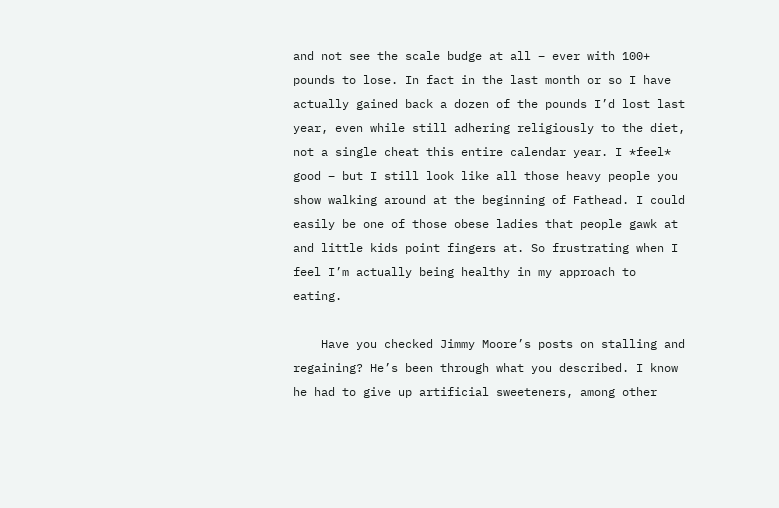and not see the scale budge at all – ever with 100+ pounds to lose. In fact in the last month or so I have actually gained back a dozen of the pounds I’d lost last year, even while still adhering religiously to the diet, not a single cheat this entire calendar year. I *feel* good – but I still look like all those heavy people you show walking around at the beginning of Fathead. I could easily be one of those obese ladies that people gawk at and little kids point fingers at. So frustrating when I feel I’m actually being healthy in my approach to eating.

    Have you checked Jimmy Moore’s posts on stalling and regaining? He’s been through what you described. I know he had to give up artificial sweeteners, among other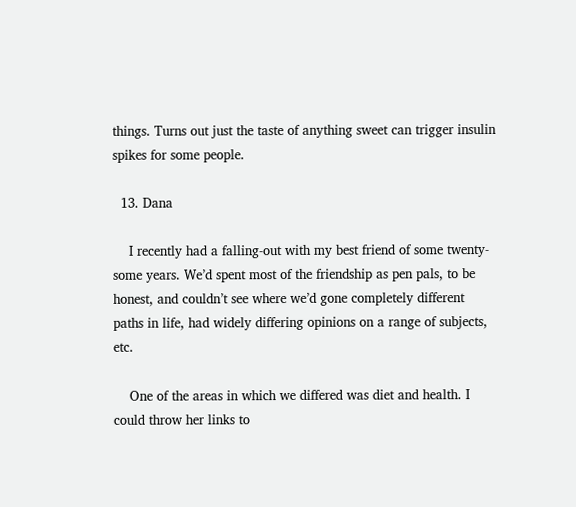things. Turns out just the taste of anything sweet can trigger insulin spikes for some people.

  13. Dana

    I recently had a falling-out with my best friend of some twenty-some years. We’d spent most of the friendship as pen pals, to be honest, and couldn’t see where we’d gone completely different paths in life, had widely differing opinions on a range of subjects, etc.

    One of the areas in which we differed was diet and health. I could throw her links to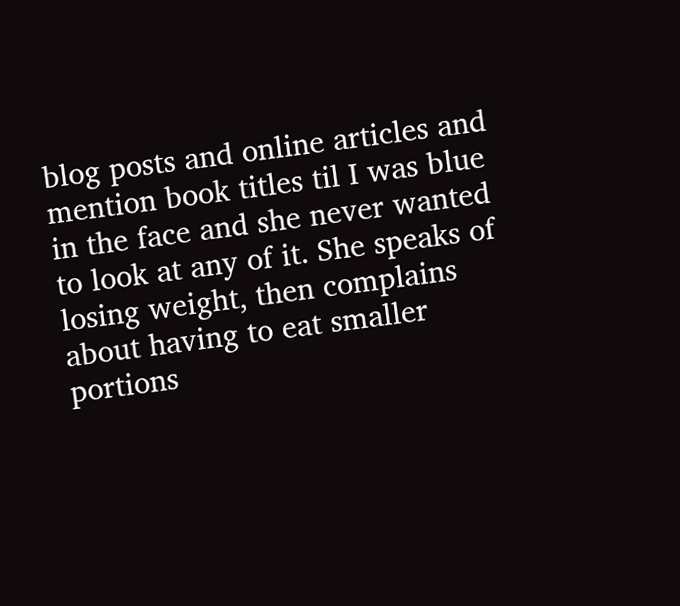blog posts and online articles and mention book titles til I was blue in the face and she never wanted to look at any of it. She speaks of losing weight, then complains about having to eat smaller portions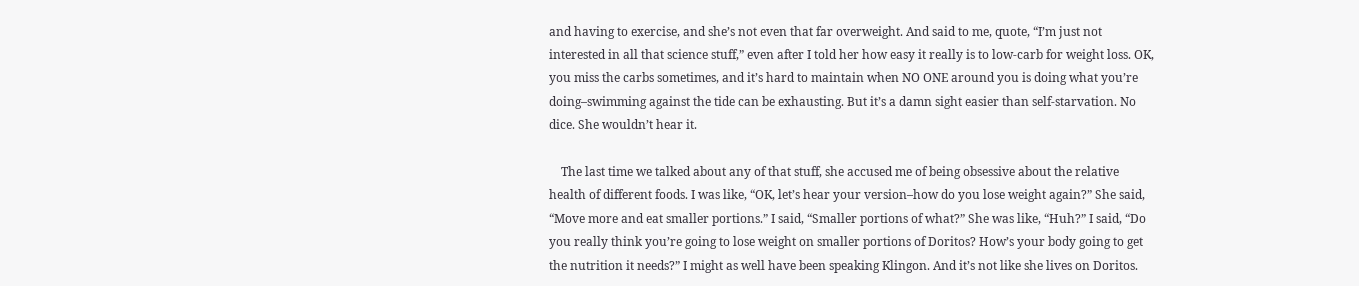and having to exercise, and she’s not even that far overweight. And said to me, quote, “I’m just not interested in all that science stuff,” even after I told her how easy it really is to low-carb for weight loss. OK, you miss the carbs sometimes, and it’s hard to maintain when NO ONE around you is doing what you’re doing–swimming against the tide can be exhausting. But it’s a damn sight easier than self-starvation. No dice. She wouldn’t hear it.

    The last time we talked about any of that stuff, she accused me of being obsessive about the relative health of different foods. I was like, “OK, let’s hear your version–how do you lose weight again?” She said, “Move more and eat smaller portions.” I said, “Smaller portions of what?” She was like, “Huh?” I said, “Do you really think you’re going to lose weight on smaller portions of Doritos? How’s your body going to get the nutrition it needs?” I might as well have been speaking Klingon. And it’s not like she lives on Doritos.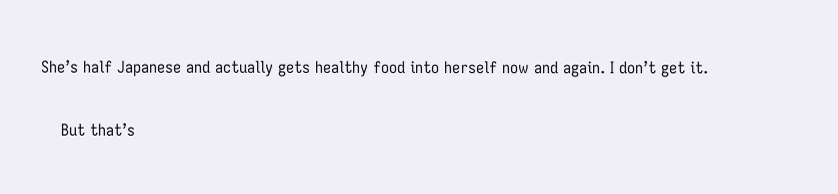She’s half Japanese and actually gets healthy food into herself now and again. I don’t get it.

    But that’s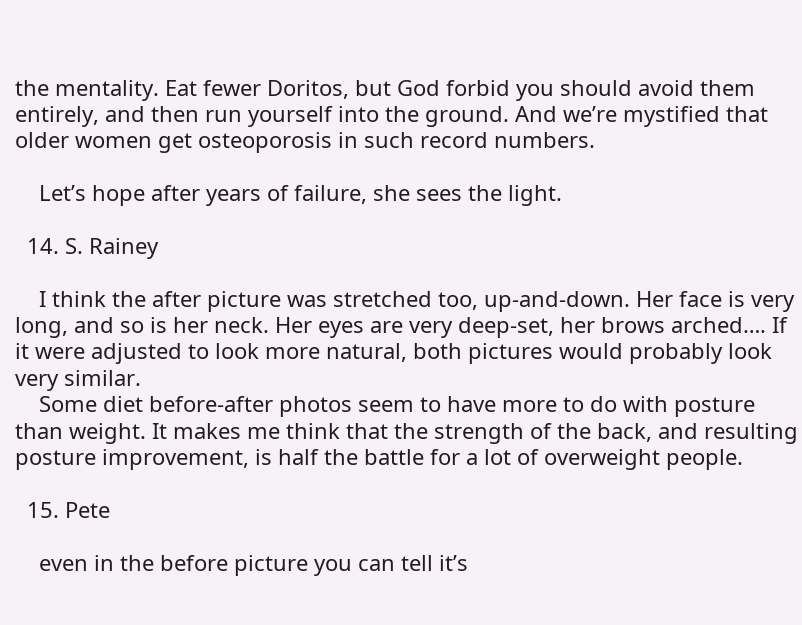the mentality. Eat fewer Doritos, but God forbid you should avoid them entirely, and then run yourself into the ground. And we’re mystified that older women get osteoporosis in such record numbers.

    Let’s hope after years of failure, she sees the light.

  14. S. Rainey

    I think the after picture was stretched too, up-and-down. Her face is very long, and so is her neck. Her eyes are very deep-set, her brows arched…. If it were adjusted to look more natural, both pictures would probably look very similar.
    Some diet before-after photos seem to have more to do with posture than weight. It makes me think that the strength of the back, and resulting posture improvement, is half the battle for a lot of overweight people.

  15. Pete

    even in the before picture you can tell it’s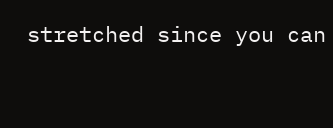stretched since you can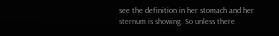see the definition in her stomach and her sternum is showing. So unless there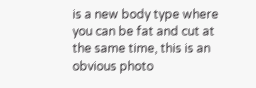is a new body type where you can be fat and cut at the same time, this is an obvious photo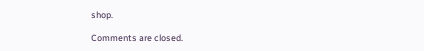shop.

Comments are closed.